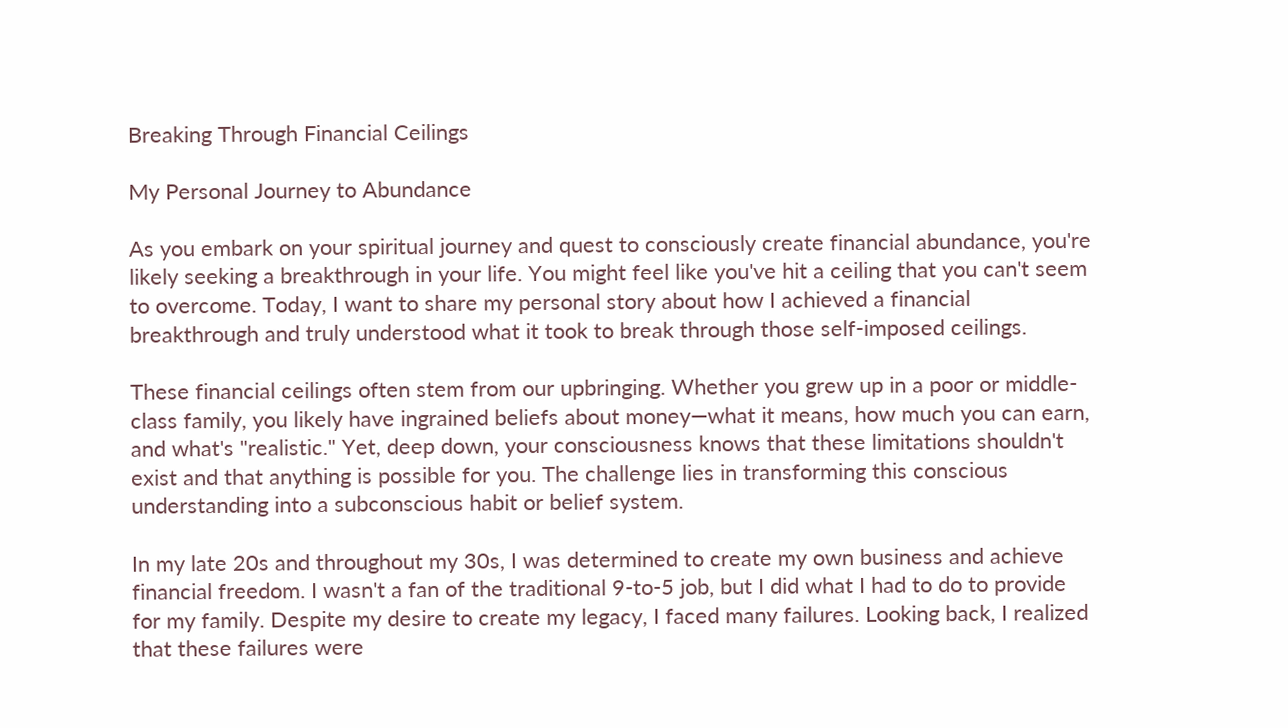Breaking Through Financial Ceilings

My Personal Journey to Abundance

As you embark on your spiritual journey and quest to consciously create financial abundance, you're likely seeking a breakthrough in your life. You might feel like you've hit a ceiling that you can't seem to overcome. Today, I want to share my personal story about how I achieved a financial breakthrough and truly understood what it took to break through those self-imposed ceilings.

These financial ceilings often stem from our upbringing. Whether you grew up in a poor or middle-class family, you likely have ingrained beliefs about money—what it means, how much you can earn, and what's "realistic." Yet, deep down, your consciousness knows that these limitations shouldn't exist and that anything is possible for you. The challenge lies in transforming this conscious understanding into a subconscious habit or belief system.

In my late 20s and throughout my 30s, I was determined to create my own business and achieve financial freedom. I wasn't a fan of the traditional 9-to-5 job, but I did what I had to do to provide for my family. Despite my desire to create my legacy, I faced many failures. Looking back, I realized that these failures were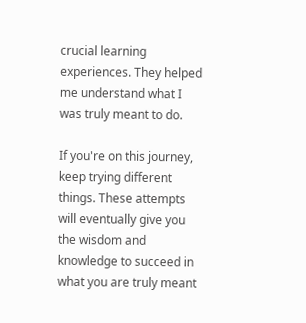crucial learning experiences. They helped me understand what I was truly meant to do.

If you're on this journey, keep trying different things. These attempts will eventually give you the wisdom and knowledge to succeed in what you are truly meant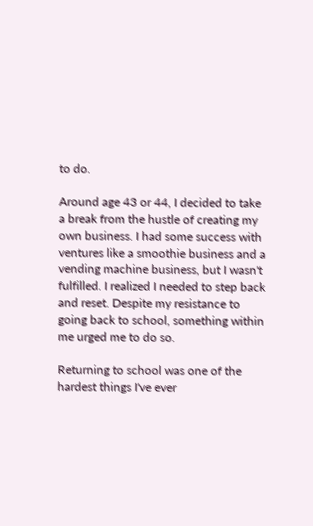to do.

Around age 43 or 44, I decided to take a break from the hustle of creating my own business. I had some success with ventures like a smoothie business and a vending machine business, but I wasn't fulfilled. I realized I needed to step back and reset. Despite my resistance to going back to school, something within me urged me to do so.

Returning to school was one of the hardest things I've ever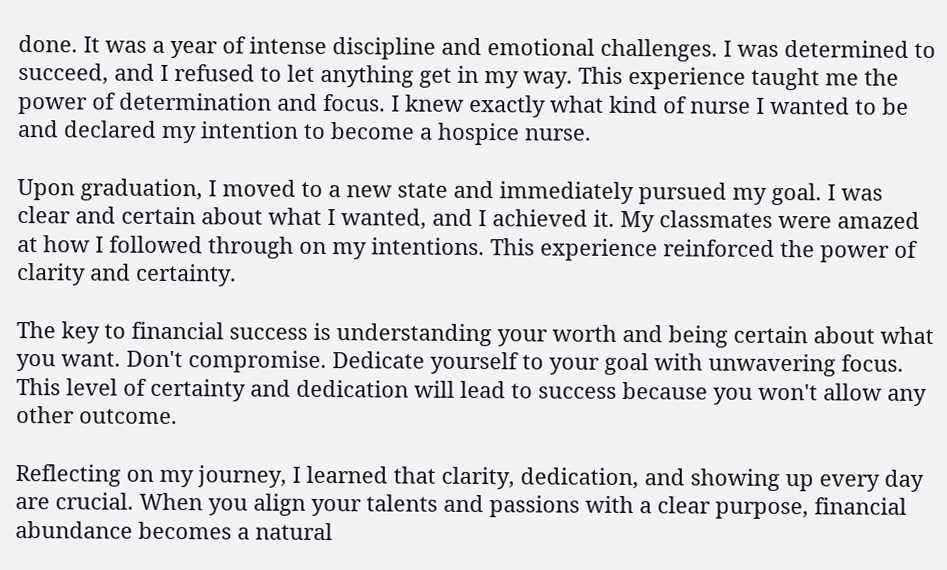done. It was a year of intense discipline and emotional challenges. I was determined to succeed, and I refused to let anything get in my way. This experience taught me the power of determination and focus. I knew exactly what kind of nurse I wanted to be and declared my intention to become a hospice nurse.

Upon graduation, I moved to a new state and immediately pursued my goal. I was clear and certain about what I wanted, and I achieved it. My classmates were amazed at how I followed through on my intentions. This experience reinforced the power of clarity and certainty.

The key to financial success is understanding your worth and being certain about what you want. Don't compromise. Dedicate yourself to your goal with unwavering focus. This level of certainty and dedication will lead to success because you won't allow any other outcome.

Reflecting on my journey, I learned that clarity, dedication, and showing up every day are crucial. When you align your talents and passions with a clear purpose, financial abundance becomes a natural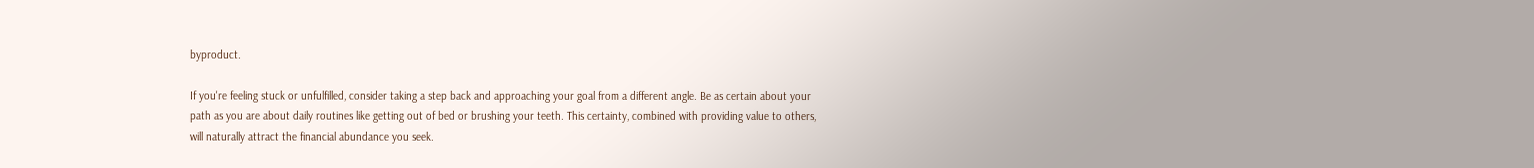byproduct.

If you're feeling stuck or unfulfilled, consider taking a step back and approaching your goal from a different angle. Be as certain about your path as you are about daily routines like getting out of bed or brushing your teeth. This certainty, combined with providing value to others, will naturally attract the financial abundance you seek.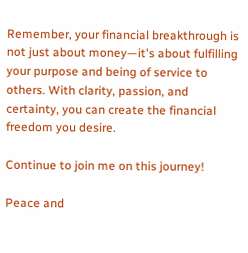Remember, your financial breakthrough is not just about money—it's about fulfilling your purpose and being of service to others. With clarity, passion, and certainty, you can create the financial freedom you desire.

Continue to join me on this journey!

Peace and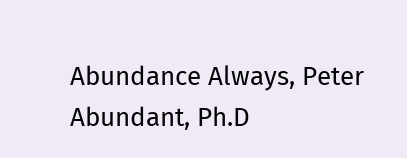Abundance Always, Peter Abundant, Ph.D